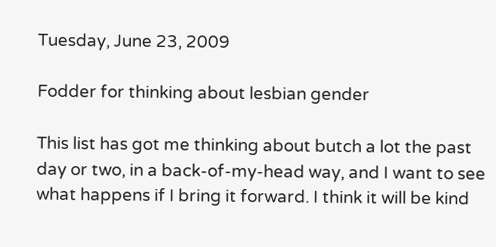Tuesday, June 23, 2009

Fodder for thinking about lesbian gender

This list has got me thinking about butch a lot the past day or two, in a back-of-my-head way, and I want to see what happens if I bring it forward. I think it will be kind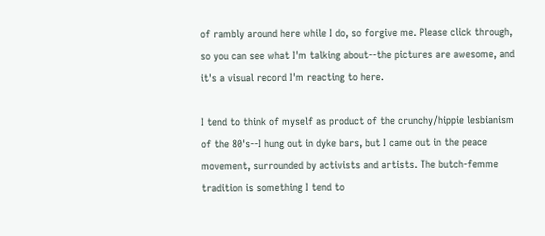of rambly around here while I do, so forgive me. Please click through, so you can see what I'm talking about--the pictures are awesome, and it's a visual record I'm reacting to here.

I tend to think of myself as product of the crunchy/hippie lesbianism of the 80's--I hung out in dyke bars, but I came out in the peace movement, surrounded by activists and artists. The butch-femme tradition is something I tend to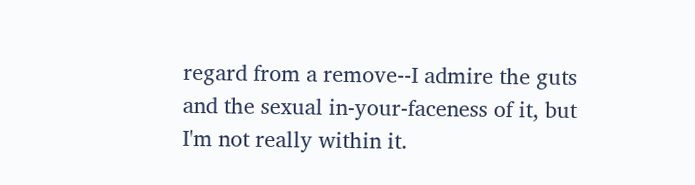regard from a remove--I admire the guts and the sexual in-your-faceness of it, but I'm not really within it.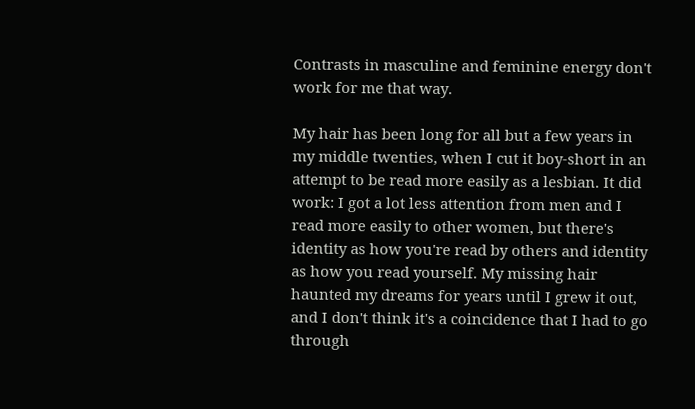Contrasts in masculine and feminine energy don't work for me that way.

My hair has been long for all but a few years in my middle twenties, when I cut it boy-short in an attempt to be read more easily as a lesbian. It did work: I got a lot less attention from men and I read more easily to other women, but there's identity as how you're read by others and identity as how you read yourself. My missing hair haunted my dreams for years until I grew it out, and I don't think it's a coincidence that I had to go through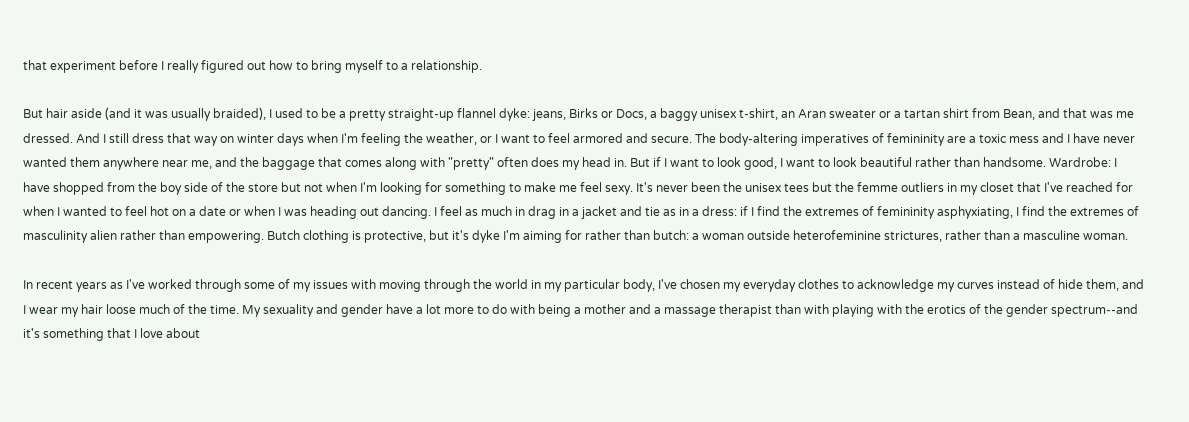that experiment before I really figured out how to bring myself to a relationship.

But hair aside (and it was usually braided), I used to be a pretty straight-up flannel dyke: jeans, Birks or Docs, a baggy unisex t-shirt, an Aran sweater or a tartan shirt from Bean, and that was me dressed. And I still dress that way on winter days when I'm feeling the weather, or I want to feel armored and secure. The body-altering imperatives of femininity are a toxic mess and I have never wanted them anywhere near me, and the baggage that comes along with "pretty" often does my head in. But if I want to look good, I want to look beautiful rather than handsome. Wardrobe: I have shopped from the boy side of the store but not when I'm looking for something to make me feel sexy. It's never been the unisex tees but the femme outliers in my closet that I've reached for when I wanted to feel hot on a date or when I was heading out dancing. I feel as much in drag in a jacket and tie as in a dress: if I find the extremes of femininity asphyxiating, I find the extremes of masculinity alien rather than empowering. Butch clothing is protective, but it's dyke I'm aiming for rather than butch: a woman outside heterofeminine strictures, rather than a masculine woman.

In recent years as I've worked through some of my issues with moving through the world in my particular body, I've chosen my everyday clothes to acknowledge my curves instead of hide them, and I wear my hair loose much of the time. My sexuality and gender have a lot more to do with being a mother and a massage therapist than with playing with the erotics of the gender spectrum--and it's something that I love about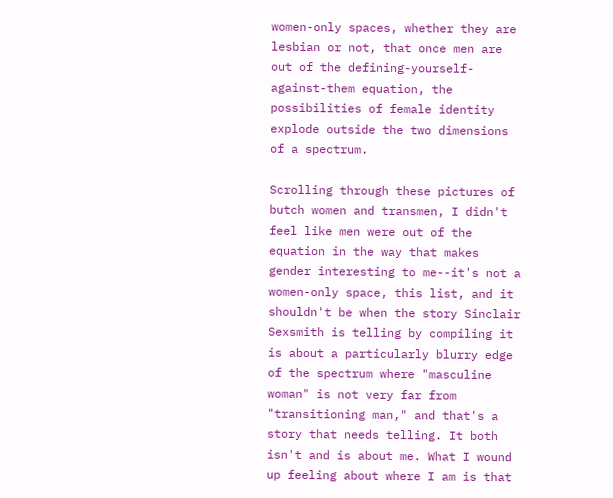women-only spaces, whether they are lesbian or not, that once men are out of the defining-yourself-against-them equation, the possibilities of female identity explode outside the two dimensions of a spectrum.

Scrolling through these pictures of butch women and transmen, I didn't feel like men were out of the equation in the way that makes gender interesting to me--it's not a women-only space, this list, and it shouldn't be when the story Sinclair Sexsmith is telling by compiling it is about a particularly blurry edge of the spectrum where "masculine woman" is not very far from "transitioning man," and that's a story that needs telling. It both isn't and is about me. What I wound up feeling about where I am is that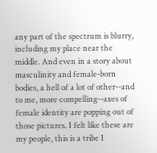any part of the spectrum is blurry, including my place near the middle. And even in a story about masculinity and female-born bodies, a hell of a lot of other--and to me, more compelling--axes of female identity are popping out of those pictures. I felt like these are my people, this is a tribe I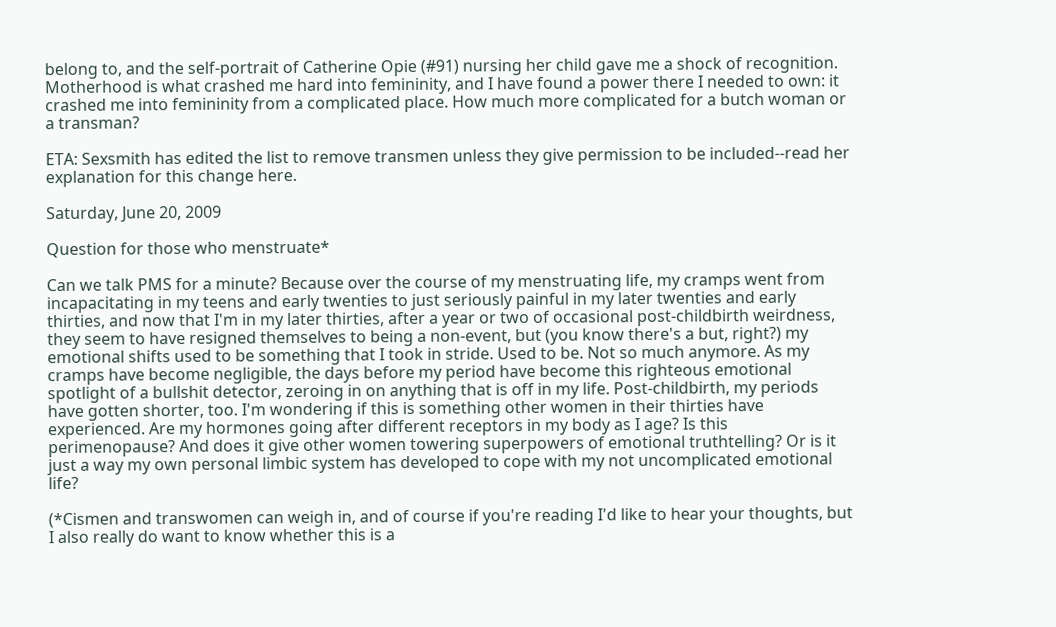belong to, and the self-portrait of Catherine Opie (#91) nursing her child gave me a shock of recognition. Motherhood is what crashed me hard into femininity, and I have found a power there I needed to own: it crashed me into femininity from a complicated place. How much more complicated for a butch woman or a transman?

ETA: Sexsmith has edited the list to remove transmen unless they give permission to be included--read her explanation for this change here.

Saturday, June 20, 2009

Question for those who menstruate*

Can we talk PMS for a minute? Because over the course of my menstruating life, my cramps went from incapacitating in my teens and early twenties to just seriously painful in my later twenties and early thirties, and now that I'm in my later thirties, after a year or two of occasional post-childbirth weirdness, they seem to have resigned themselves to being a non-event, but (you know there's a but, right?) my emotional shifts used to be something that I took in stride. Used to be. Not so much anymore. As my cramps have become negligible, the days before my period have become this righteous emotional spotlight of a bullshit detector, zeroing in on anything that is off in my life. Post-childbirth, my periods have gotten shorter, too. I'm wondering if this is something other women in their thirties have experienced. Are my hormones going after different receptors in my body as I age? Is this perimenopause? And does it give other women towering superpowers of emotional truthtelling? Or is it just a way my own personal limbic system has developed to cope with my not uncomplicated emotional life?

(*Cismen and transwomen can weigh in, and of course if you're reading I'd like to hear your thoughts, but I also really do want to know whether this is a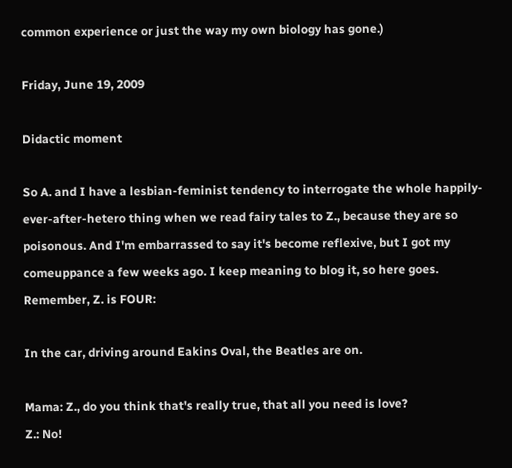common experience or just the way my own biology has gone.)

Friday, June 19, 2009

Didactic moment

So A. and I have a lesbian-feminist tendency to interrogate the whole happily-ever-after-hetero thing when we read fairy tales to Z., because they are so poisonous. And I'm embarrassed to say it's become reflexive, but I got my comeuppance a few weeks ago. I keep meaning to blog it, so here goes. Remember, Z. is FOUR:

In the car, driving around Eakins Oval, the Beatles are on.

Mama: Z., do you think that's really true, that all you need is love?
Z.: No!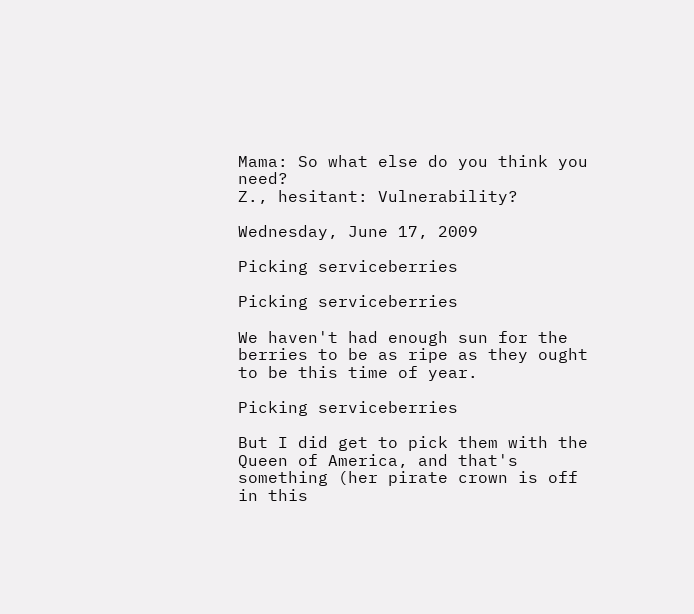Mama: So what else do you think you need?
Z., hesitant: Vulnerability?

Wednesday, June 17, 2009

Picking serviceberries

Picking serviceberries

We haven't had enough sun for the berries to be as ripe as they ought to be this time of year.

Picking serviceberries

But I did get to pick them with the Queen of America, and that's something (her pirate crown is off in this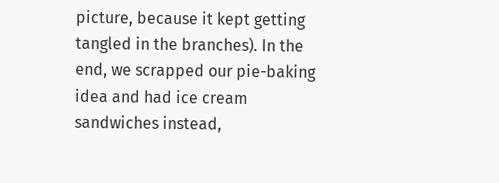picture, because it kept getting tangled in the branches). In the end, we scrapped our pie-baking idea and had ice cream sandwiches instead,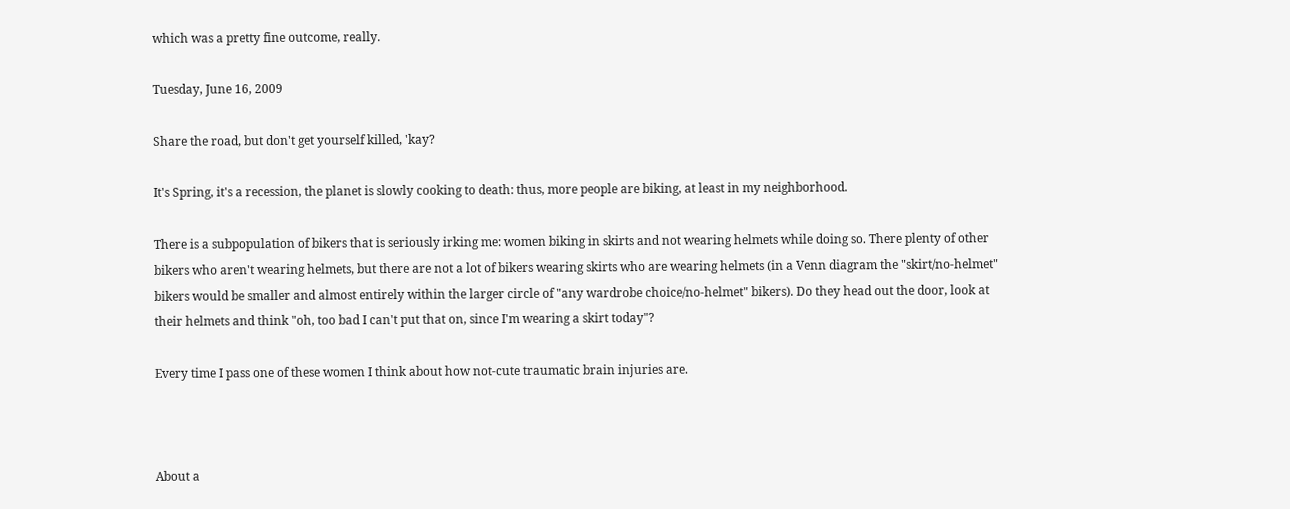which was a pretty fine outcome, really.

Tuesday, June 16, 2009

Share the road, but don't get yourself killed, 'kay?

It's Spring, it's a recession, the planet is slowly cooking to death: thus, more people are biking, at least in my neighborhood.

There is a subpopulation of bikers that is seriously irking me: women biking in skirts and not wearing helmets while doing so. There plenty of other bikers who aren't wearing helmets, but there are not a lot of bikers wearing skirts who are wearing helmets (in a Venn diagram the "skirt/no-helmet" bikers would be smaller and almost entirely within the larger circle of "any wardrobe choice/no-helmet" bikers). Do they head out the door, look at their helmets and think "oh, too bad I can't put that on, since I'm wearing a skirt today"?

Every time I pass one of these women I think about how not-cute traumatic brain injuries are.



About a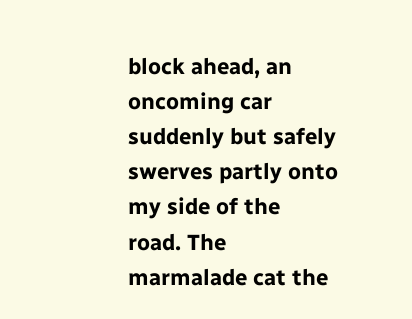block ahead, an oncoming car suddenly but safely swerves partly onto my side of the road. The marmalade cat the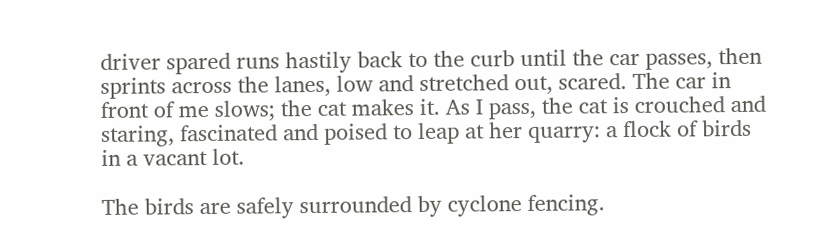driver spared runs hastily back to the curb until the car passes, then sprints across the lanes, low and stretched out, scared. The car in front of me slows; the cat makes it. As I pass, the cat is crouched and staring, fascinated and poised to leap at her quarry: a flock of birds in a vacant lot.

The birds are safely surrounded by cyclone fencing.